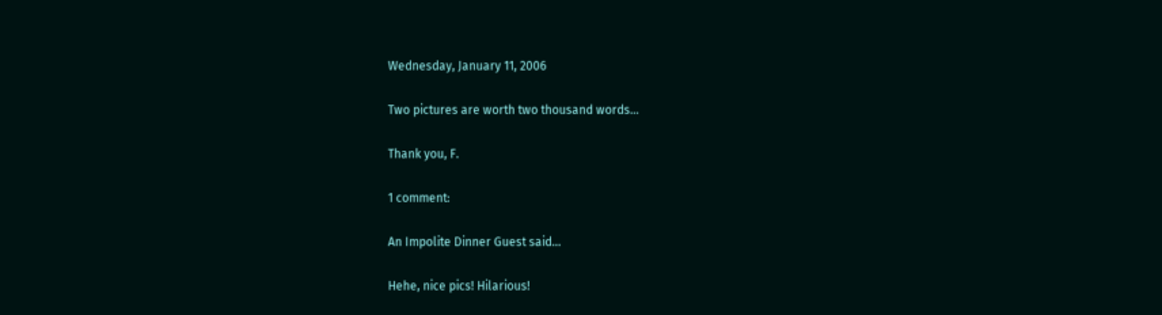Wednesday, January 11, 2006

Two pictures are worth two thousand words...

Thank you, F.

1 comment:

An Impolite Dinner Guest said...

Hehe, nice pics! Hilarious!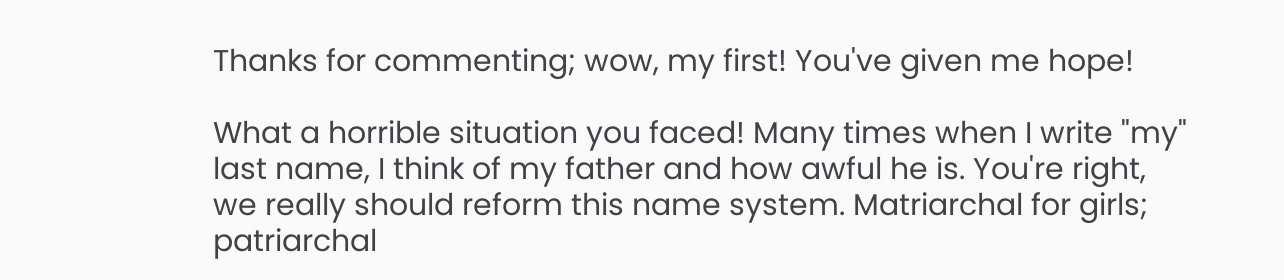Thanks for commenting; wow, my first! You've given me hope!

What a horrible situation you faced! Many times when I write "my" last name, I think of my father and how awful he is. You're right, we really should reform this name system. Matriarchal for girls; patriarchal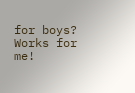for boys? Works for me!